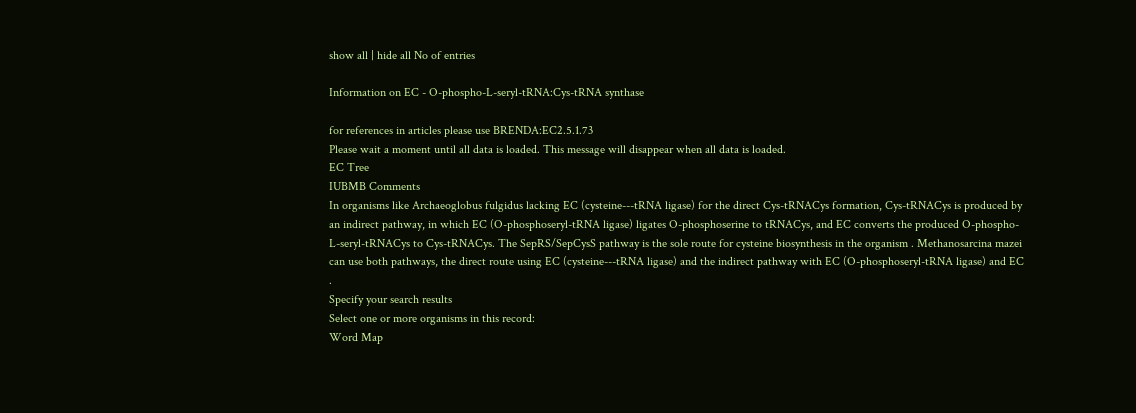show all | hide all No of entries

Information on EC - O-phospho-L-seryl-tRNA:Cys-tRNA synthase

for references in articles please use BRENDA:EC2.5.1.73
Please wait a moment until all data is loaded. This message will disappear when all data is loaded.
EC Tree
IUBMB Comments
In organisms like Archaeoglobus fulgidus lacking EC (cysteine---tRNA ligase) for the direct Cys-tRNACys formation, Cys-tRNACys is produced by an indirect pathway, in which EC (O-phosphoseryl-tRNA ligase) ligates O-phosphoserine to tRNACys, and EC converts the produced O-phospho-L-seryl-tRNACys to Cys-tRNACys. The SepRS/SepCysS pathway is the sole route for cysteine biosynthesis in the organism . Methanosarcina mazei can use both pathways, the direct route using EC (cysteine---tRNA ligase) and the indirect pathway with EC (O-phosphoseryl-tRNA ligase) and EC .
Specify your search results
Select one or more organisms in this record:
Word Map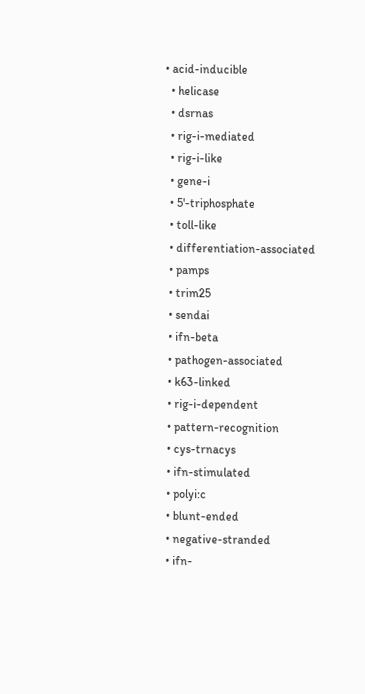• acid-inducible
  • helicase
  • dsrnas
  • rig-i-mediated
  • rig-i-like
  • gene-i
  • 5'-triphosphate
  • toll-like
  • differentiation-associated
  • pamps
  • trim25
  • sendai
  • ifn-beta
  • pathogen-associated
  • k63-linked
  • rig-i-dependent
  • pattern-recognition
  • cys-trnacys
  • ifn-stimulated
  • polyi:c
  • blunt-ended
  • negative-stranded
  • ifn-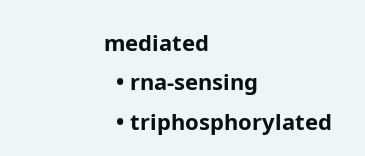mediated
  • rna-sensing
  • triphosphorylated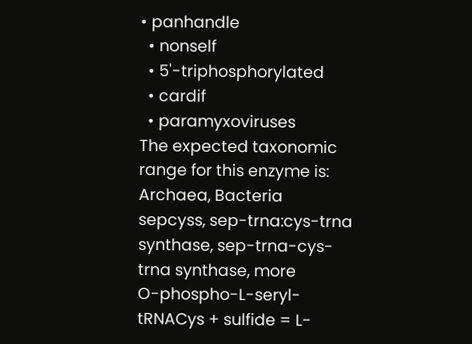• panhandle
  • nonself
  • 5'-triphosphorylated
  • cardif
  • paramyxoviruses
The expected taxonomic range for this enzyme is: Archaea, Bacteria
sepcyss, sep-trna:cys-trna synthase, sep-trna-cys-trna synthase, more
O-phospho-L-seryl-tRNACys + sulfide = L-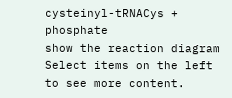cysteinyl-tRNACys + phosphate
show the reaction diagram
Select items on the left to see more content.